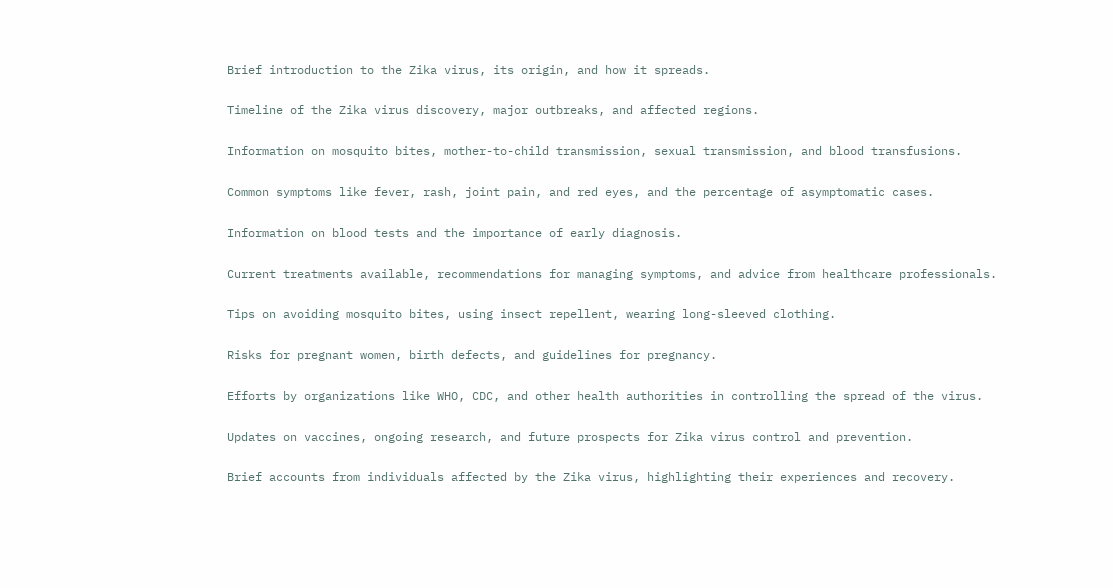Brief introduction to the Zika virus, its origin, and how it spreads.

Timeline of the Zika virus discovery, major outbreaks, and affected regions.

Information on mosquito bites, mother-to-child transmission, sexual transmission, and blood transfusions.

Common symptoms like fever, rash, joint pain, and red eyes, and the percentage of asymptomatic cases.

Information on blood tests and the importance of early diagnosis.

Current treatments available, recommendations for managing symptoms, and advice from healthcare professionals.

Tips on avoiding mosquito bites, using insect repellent, wearing long-sleeved clothing.

Risks for pregnant women, birth defects, and guidelines for pregnancy.

Efforts by organizations like WHO, CDC, and other health authorities in controlling the spread of the virus.

Updates on vaccines, ongoing research, and future prospects for Zika virus control and prevention.

Brief accounts from individuals affected by the Zika virus, highlighting their experiences and recovery.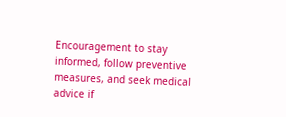Encouragement to stay informed, follow preventive measures, and seek medical advice if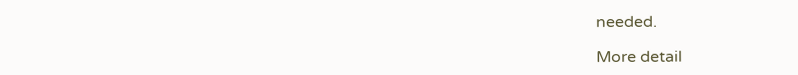needed.

More detail